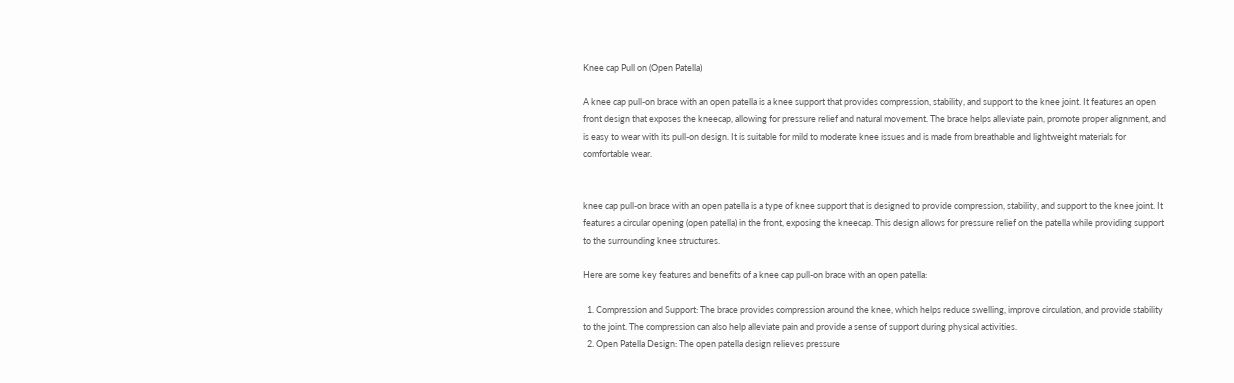Knee cap Pull on (Open Patella)

A knee cap pull-on brace with an open patella is a knee support that provides compression, stability, and support to the knee joint. It features an open front design that exposes the kneecap, allowing for pressure relief and natural movement. The brace helps alleviate pain, promote proper alignment, and is easy to wear with its pull-on design. It is suitable for mild to moderate knee issues and is made from breathable and lightweight materials for comfortable wear.


knee cap pull-on brace with an open patella is a type of knee support that is designed to provide compression, stability, and support to the knee joint. It features a circular opening (open patella) in the front, exposing the kneecap. This design allows for pressure relief on the patella while providing support to the surrounding knee structures.

Here are some key features and benefits of a knee cap pull-on brace with an open patella:

  1. Compression and Support: The brace provides compression around the knee, which helps reduce swelling, improve circulation, and provide stability to the joint. The compression can also help alleviate pain and provide a sense of support during physical activities.
  2. Open Patella Design: The open patella design relieves pressure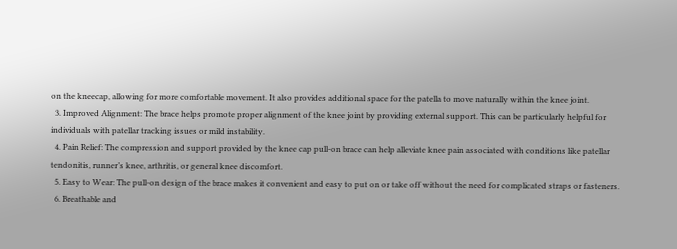on the kneecap, allowing for more comfortable movement. It also provides additional space for the patella to move naturally within the knee joint.
  3. Improved Alignment: The brace helps promote proper alignment of the knee joint by providing external support. This can be particularly helpful for individuals with patellar tracking issues or mild instability.
  4. Pain Relief: The compression and support provided by the knee cap pull-on brace can help alleviate knee pain associated with conditions like patellar tendonitis, runner’s knee, arthritis, or general knee discomfort.
  5. Easy to Wear: The pull-on design of the brace makes it convenient and easy to put on or take off without the need for complicated straps or fasteners.
  6. Breathable and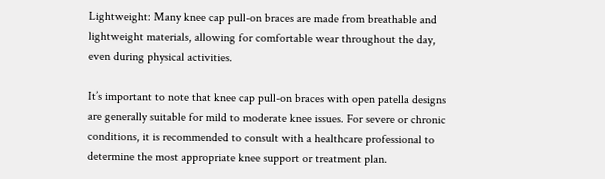Lightweight: Many knee cap pull-on braces are made from breathable and lightweight materials, allowing for comfortable wear throughout the day, even during physical activities.

It’s important to note that knee cap pull-on braces with open patella designs are generally suitable for mild to moderate knee issues. For severe or chronic conditions, it is recommended to consult with a healthcare professional to determine the most appropriate knee support or treatment plan.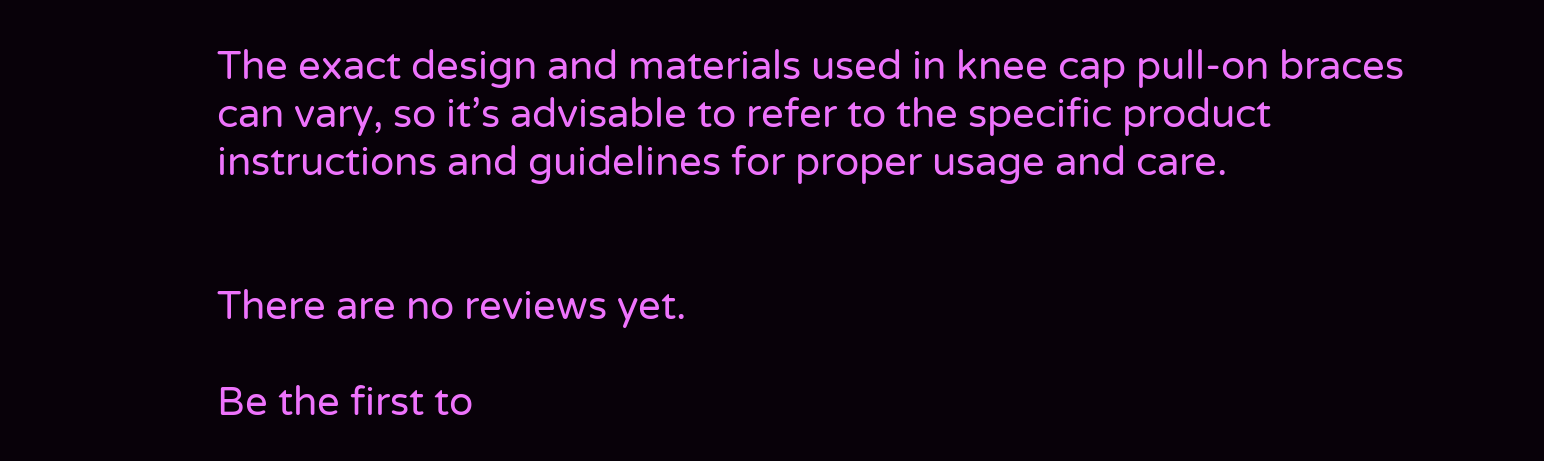The exact design and materials used in knee cap pull-on braces can vary, so it’s advisable to refer to the specific product instructions and guidelines for proper usage and care.


There are no reviews yet.

Be the first to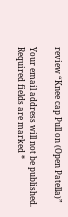review “Knee cap Pull on (Open Patella)”

Your email address will not be published. Required fields are marked *